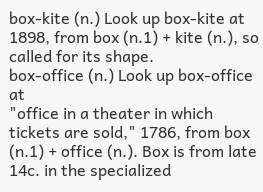box-kite (n.) Look up box-kite at
1898, from box (n.1) + kite (n.), so called for its shape.
box-office (n.) Look up box-office at
"office in a theater in which tickets are sold," 1786, from box (n.1) + office (n.). Box is from late 14c. in the specialized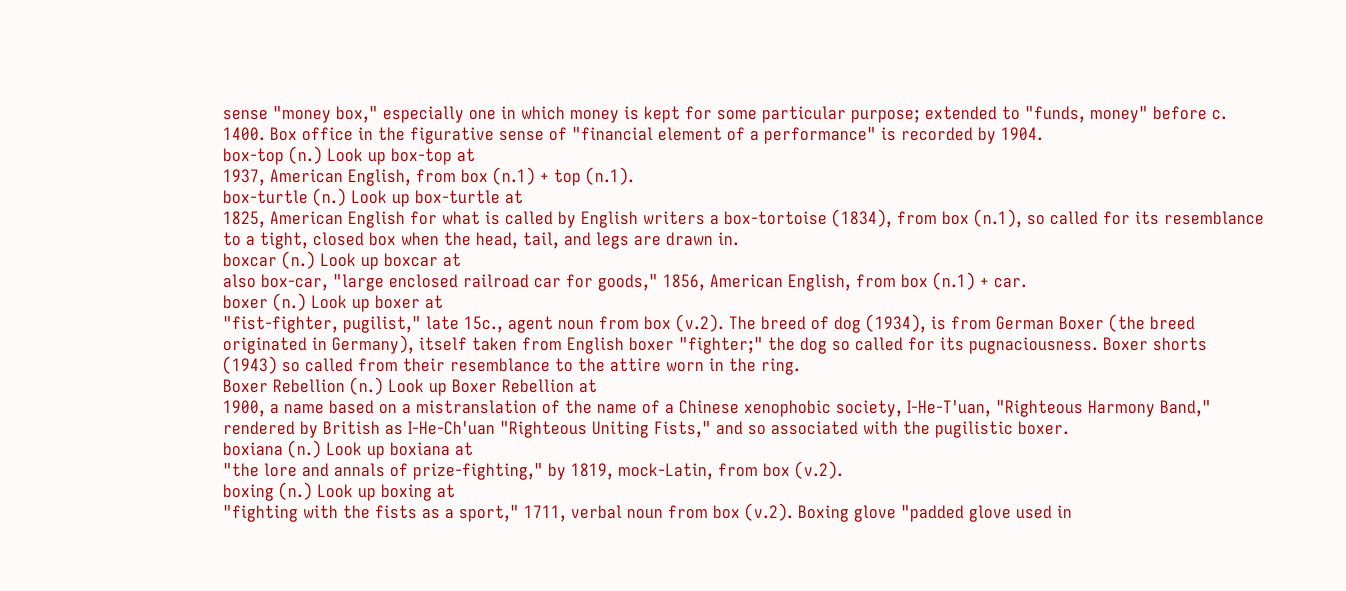sense "money box," especially one in which money is kept for some particular purpose; extended to "funds, money" before c. 1400. Box office in the figurative sense of "financial element of a performance" is recorded by 1904.
box-top (n.) Look up box-top at
1937, American English, from box (n.1) + top (n.1).
box-turtle (n.) Look up box-turtle at
1825, American English for what is called by English writers a box-tortoise (1834), from box (n.1), so called for its resemblance to a tight, closed box when the head, tail, and legs are drawn in.
boxcar (n.) Look up boxcar at
also box-car, "large enclosed railroad car for goods," 1856, American English, from box (n.1) + car.
boxer (n.) Look up boxer at
"fist-fighter, pugilist," late 15c., agent noun from box (v.2). The breed of dog (1934), is from German Boxer (the breed originated in Germany), itself taken from English boxer "fighter;" the dog so called for its pugnaciousness. Boxer shorts (1943) so called from their resemblance to the attire worn in the ring.
Boxer Rebellion (n.) Look up Boxer Rebellion at
1900, a name based on a mistranslation of the name of a Chinese xenophobic society, I-He-T'uan, "Righteous Harmony Band," rendered by British as I-He-Ch'uan "Righteous Uniting Fists," and so associated with the pugilistic boxer.
boxiana (n.) Look up boxiana at
"the lore and annals of prize-fighting," by 1819, mock-Latin, from box (v.2).
boxing (n.) Look up boxing at
"fighting with the fists as a sport," 1711, verbal noun from box (v.2). Boxing glove "padded glove used in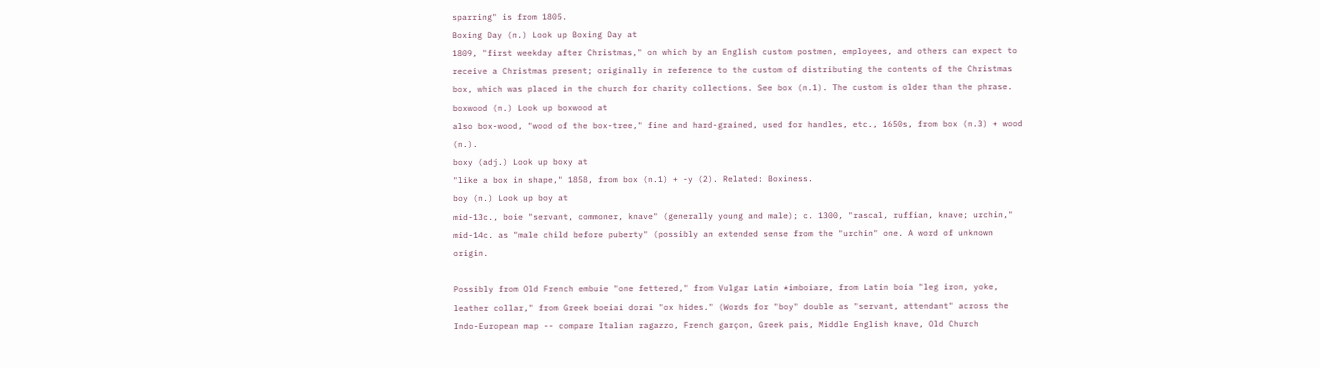sparring" is from 1805.
Boxing Day (n.) Look up Boxing Day at
1809, "first weekday after Christmas," on which by an English custom postmen, employees, and others can expect to receive a Christmas present; originally in reference to the custom of distributing the contents of the Christmas box, which was placed in the church for charity collections. See box (n.1). The custom is older than the phrase.
boxwood (n.) Look up boxwood at
also box-wood, "wood of the box-tree," fine and hard-grained, used for handles, etc., 1650s, from box (n.3) + wood (n.).
boxy (adj.) Look up boxy at
"like a box in shape," 1858, from box (n.1) + -y (2). Related: Boxiness.
boy (n.) Look up boy at
mid-13c., boie "servant, commoner, knave" (generally young and male); c. 1300, "rascal, ruffian, knave; urchin," mid-14c. as "male child before puberty" (possibly an extended sense from the "urchin" one. A word of unknown origin.

Possibly from Old French embuie "one fettered," from Vulgar Latin *imboiare, from Latin boia "leg iron, yoke, leather collar," from Greek boeiai dorai "ox hides." (Words for "boy" double as "servant, attendant" across the Indo-European map -- compare Italian ragazzo, French garçon, Greek pais, Middle English knave, Old Church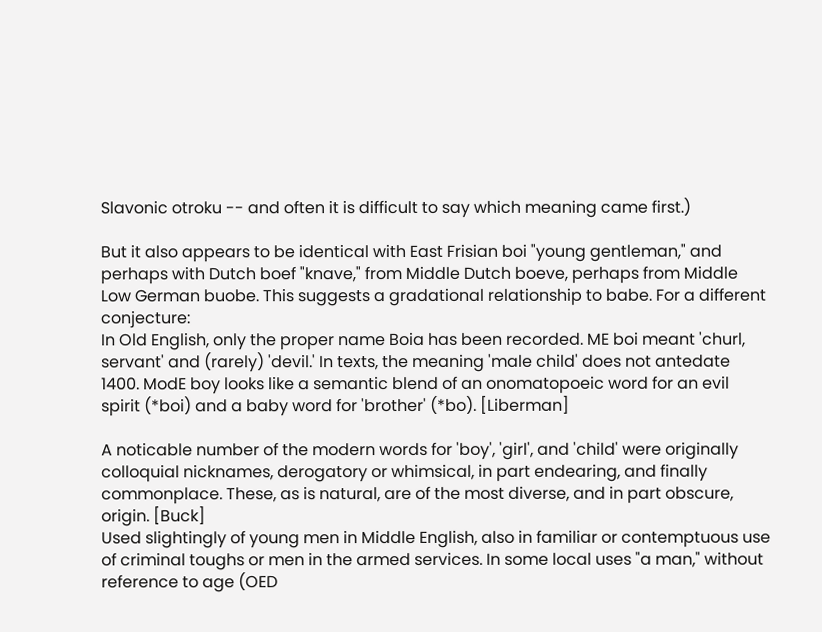Slavonic otroku -- and often it is difficult to say which meaning came first.)

But it also appears to be identical with East Frisian boi "young gentleman," and perhaps with Dutch boef "knave," from Middle Dutch boeve, perhaps from Middle Low German buobe. This suggests a gradational relationship to babe. For a different conjecture:
In Old English, only the proper name Boia has been recorded. ME boi meant 'churl, servant' and (rarely) 'devil.' In texts, the meaning 'male child' does not antedate 1400. ModE boy looks like a semantic blend of an onomatopoeic word for an evil spirit (*boi) and a baby word for 'brother' (*bo). [Liberman]

A noticable number of the modern words for 'boy', 'girl', and 'child' were originally colloquial nicknames, derogatory or whimsical, in part endearing, and finally commonplace. These, as is natural, are of the most diverse, and in part obscure, origin. [Buck]
Used slightingly of young men in Middle English, also in familiar or contemptuous use of criminal toughs or men in the armed services. In some local uses "a man," without reference to age (OED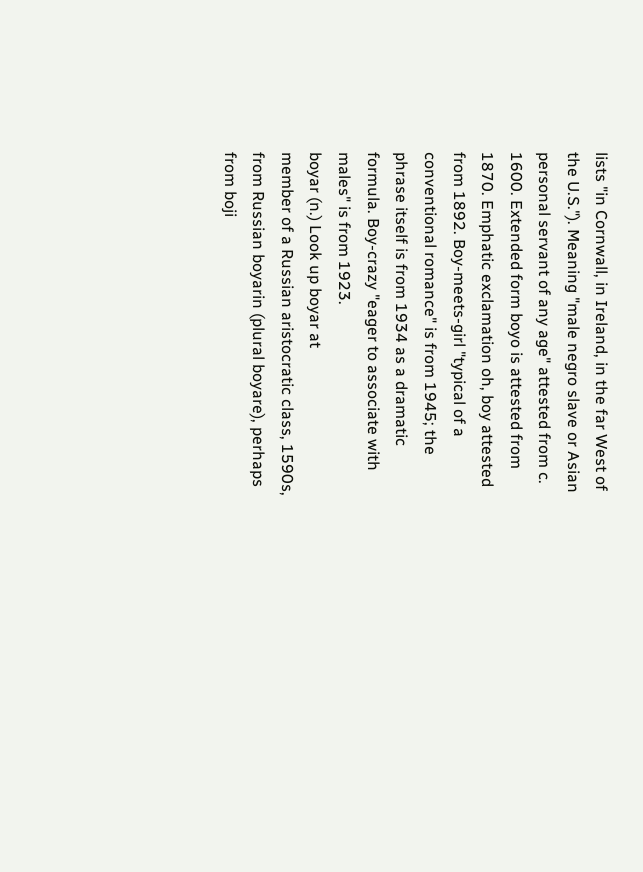lists "in Cornwall, in Ireland, in the far West of the U.S."). Meaning "male negro slave or Asian personal servant of any age" attested from c. 1600. Extended form boyo is attested from 1870. Emphatic exclamation oh, boy attested from 1892. Boy-meets-girl "typical of a conventional romance" is from 1945; the phrase itself is from 1934 as a dramatic formula. Boy-crazy "eager to associate with males" is from 1923.
boyar (n.) Look up boyar at
member of a Russian aristocratic class, 1590s, from Russian boyarin (plural boyare), perhaps from boji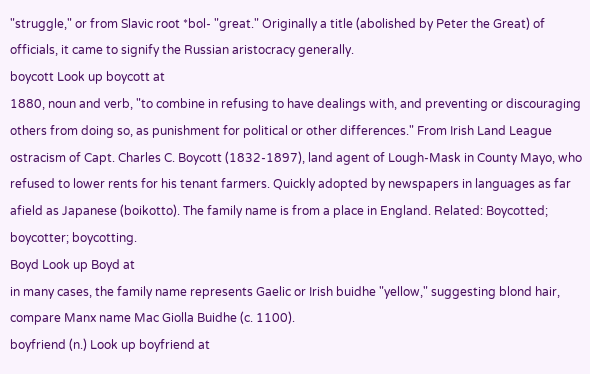"struggle," or from Slavic root *bol- "great." Originally a title (abolished by Peter the Great) of officials, it came to signify the Russian aristocracy generally.
boycott Look up boycott at
1880, noun and verb, "to combine in refusing to have dealings with, and preventing or discouraging others from doing so, as punishment for political or other differences." From Irish Land League ostracism of Capt. Charles C. Boycott (1832-1897), land agent of Lough-Mask in County Mayo, who refused to lower rents for his tenant farmers. Quickly adopted by newspapers in languages as far afield as Japanese (boikotto). The family name is from a place in England. Related: Boycotted; boycotter; boycotting.
Boyd Look up Boyd at
in many cases, the family name represents Gaelic or Irish buidhe "yellow," suggesting blond hair, compare Manx name Mac Giolla Buidhe (c. 1100).
boyfriend (n.) Look up boyfriend at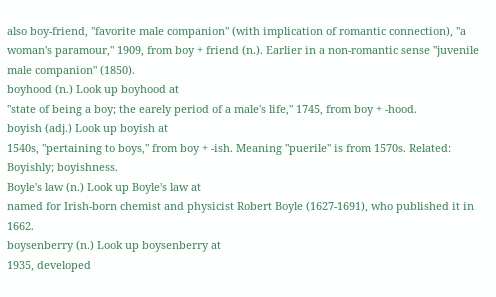also boy-friend, "favorite male companion" (with implication of romantic connection), "a woman's paramour," 1909, from boy + friend (n.). Earlier in a non-romantic sense "juvenile male companion" (1850).
boyhood (n.) Look up boyhood at
"state of being a boy; the earely period of a male's life," 1745, from boy + -hood.
boyish (adj.) Look up boyish at
1540s, "pertaining to boys," from boy + -ish. Meaning "puerile" is from 1570s. Related: Boyishly; boyishness.
Boyle's law (n.) Look up Boyle's law at
named for Irish-born chemist and physicist Robert Boyle (1627-1691), who published it in 1662.
boysenberry (n.) Look up boysenberry at
1935, developed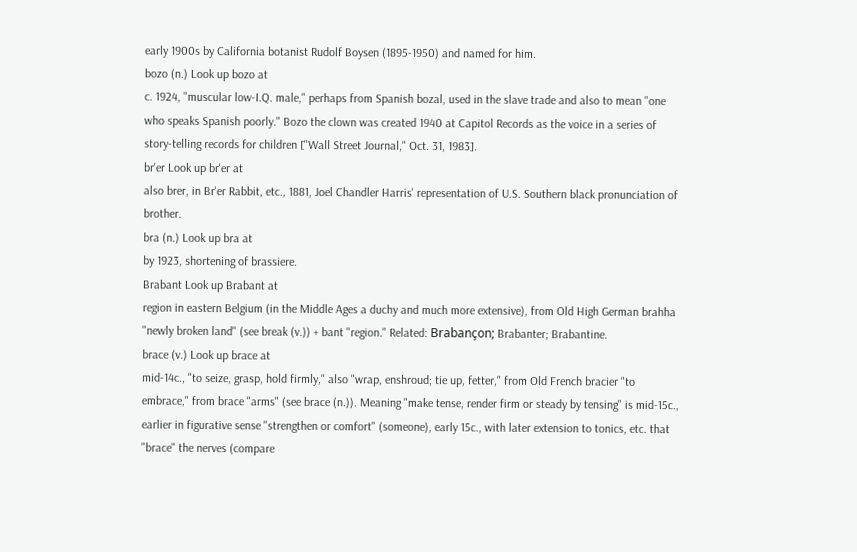early 1900s by California botanist Rudolf Boysen (1895-1950) and named for him.
bozo (n.) Look up bozo at
c. 1924, "muscular low-I.Q. male," perhaps from Spanish bozal, used in the slave trade and also to mean "one who speaks Spanish poorly." Bozo the clown was created 1940 at Capitol Records as the voice in a series of story-telling records for children ["Wall Street Journal," Oct. 31, 1983].
br'er Look up br'er at
also brer, in Br'er Rabbit, etc., 1881, Joel Chandler Harris' representation of U.S. Southern black pronunciation of brother.
bra (n.) Look up bra at
by 1923, shortening of brassiere.
Brabant Look up Brabant at
region in eastern Belgium (in the Middle Ages a duchy and much more extensive), from Old High German brahha "newly broken land" (see break (v.)) + bant "region." Related: Brabançon; Brabanter; Brabantine.
brace (v.) Look up brace at
mid-14c., "to seize, grasp, hold firmly," also "wrap, enshroud; tie up, fetter," from Old French bracier "to embrace," from brace "arms" (see brace (n.)). Meaning "make tense, render firm or steady by tensing" is mid-15c., earlier in figurative sense "strengthen or comfort" (someone), early 15c., with later extension to tonics, etc. that "brace" the nerves (compare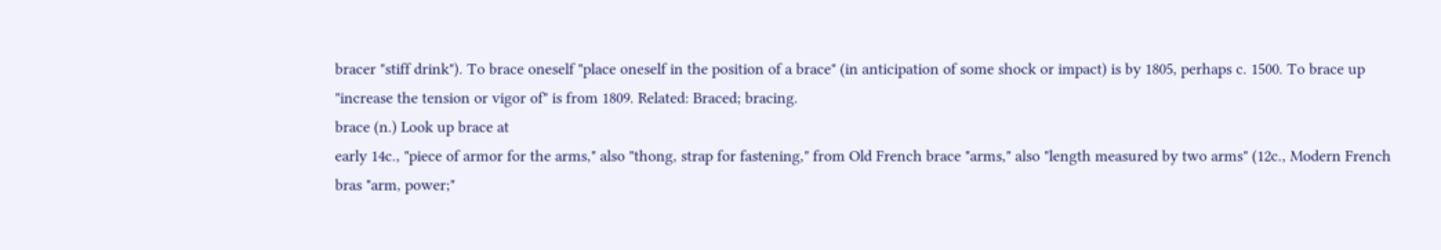bracer "stiff drink"). To brace oneself "place oneself in the position of a brace" (in anticipation of some shock or impact) is by 1805, perhaps c. 1500. To brace up "increase the tension or vigor of" is from 1809. Related: Braced; bracing.
brace (n.) Look up brace at
early 14c., "piece of armor for the arms," also "thong, strap for fastening," from Old French brace "arms," also "length measured by two arms" (12c., Modern French bras "arm, power;"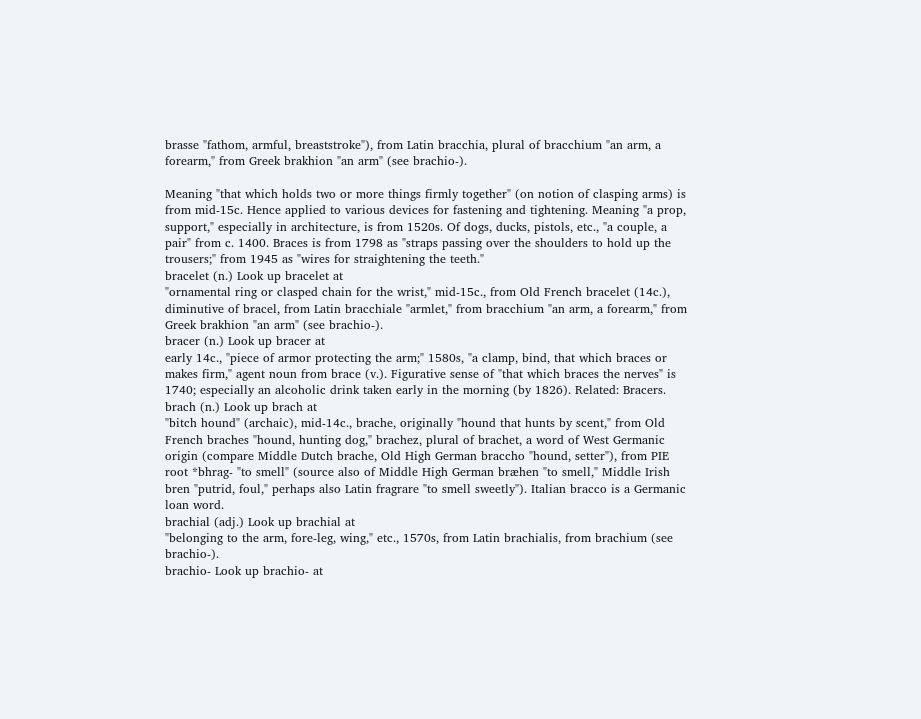brasse "fathom, armful, breaststroke"), from Latin bracchia, plural of bracchium "an arm, a forearm," from Greek brakhion "an arm" (see brachio-).

Meaning "that which holds two or more things firmly together" (on notion of clasping arms) is from mid-15c. Hence applied to various devices for fastening and tightening. Meaning "a prop, support," especially in architecture, is from 1520s. Of dogs, ducks, pistols, etc., "a couple, a pair" from c. 1400. Braces is from 1798 as "straps passing over the shoulders to hold up the trousers;" from 1945 as "wires for straightening the teeth."
bracelet (n.) Look up bracelet at
"ornamental ring or clasped chain for the wrist," mid-15c., from Old French bracelet (14c.), diminutive of bracel, from Latin bracchiale "armlet," from bracchium "an arm, a forearm," from Greek brakhion "an arm" (see brachio-).
bracer (n.) Look up bracer at
early 14c., "piece of armor protecting the arm;" 1580s, "a clamp, bind, that which braces or makes firm," agent noun from brace (v.). Figurative sense of "that which braces the nerves" is 1740; especially an alcoholic drink taken early in the morning (by 1826). Related: Bracers.
brach (n.) Look up brach at
"bitch hound" (archaic), mid-14c., brache, originally "hound that hunts by scent," from Old French braches "hound, hunting dog," brachez, plural of brachet, a word of West Germanic origin (compare Middle Dutch brache, Old High German braccho "hound, setter"), from PIE root *bhrag- "to smell" (source also of Middle High German bræhen "to smell," Middle Irish bren "putrid, foul," perhaps also Latin fragrare "to smell sweetly"). Italian bracco is a Germanic loan word.
brachial (adj.) Look up brachial at
"belonging to the arm, fore-leg, wing," etc., 1570s, from Latin brachialis, from brachium (see brachio-).
brachio- Look up brachio- at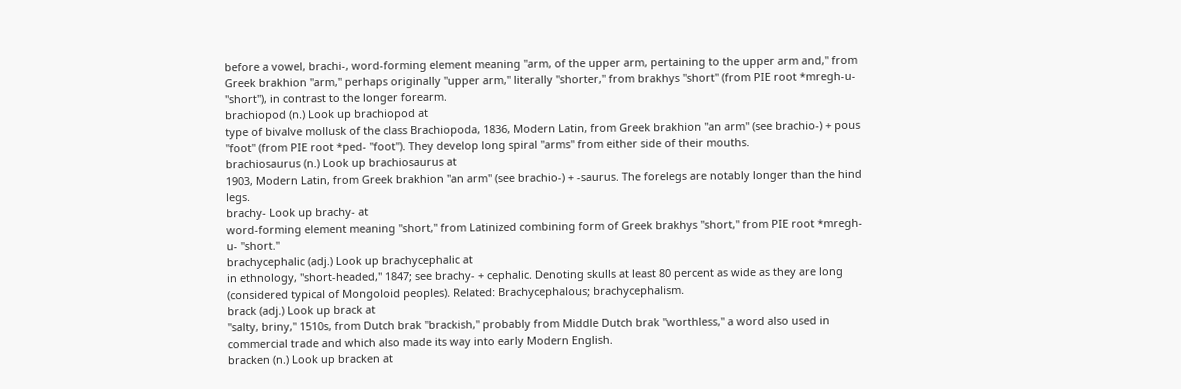before a vowel, brachi-, word-forming element meaning "arm, of the upper arm, pertaining to the upper arm and," from Greek brakhion "arm," perhaps originally "upper arm," literally "shorter," from brakhys "short" (from PIE root *mregh-u- "short"), in contrast to the longer forearm.
brachiopod (n.) Look up brachiopod at
type of bivalve mollusk of the class Brachiopoda, 1836, Modern Latin, from Greek brakhion "an arm" (see brachio-) + pous "foot" (from PIE root *ped- "foot"). They develop long spiral "arms" from either side of their mouths.
brachiosaurus (n.) Look up brachiosaurus at
1903, Modern Latin, from Greek brakhion "an arm" (see brachio-) + -saurus. The forelegs are notably longer than the hind legs.
brachy- Look up brachy- at
word-forming element meaning "short," from Latinized combining form of Greek brakhys "short," from PIE root *mregh-u- "short."
brachycephalic (adj.) Look up brachycephalic at
in ethnology, "short-headed," 1847; see brachy- + cephalic. Denoting skulls at least 80 percent as wide as they are long (considered typical of Mongoloid peoples). Related: Brachycephalous; brachycephalism.
brack (adj.) Look up brack at
"salty, briny," 1510s, from Dutch brak "brackish," probably from Middle Dutch brak "worthless," a word also used in commercial trade and which also made its way into early Modern English.
bracken (n.) Look up bracken at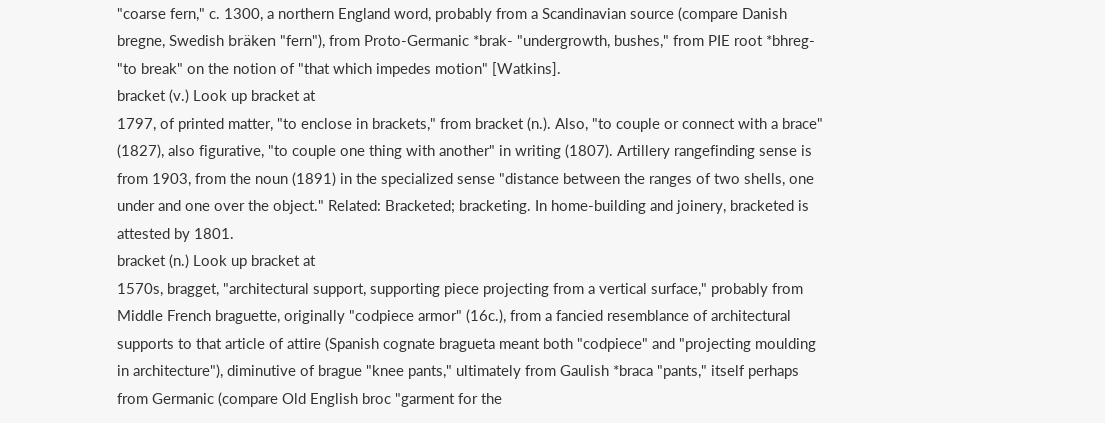"coarse fern," c. 1300, a northern England word, probably from a Scandinavian source (compare Danish bregne, Swedish bräken "fern"), from Proto-Germanic *brak- "undergrowth, bushes," from PIE root *bhreg- "to break" on the notion of "that which impedes motion" [Watkins].
bracket (v.) Look up bracket at
1797, of printed matter, "to enclose in brackets," from bracket (n.). Also, "to couple or connect with a brace" (1827), also figurative, "to couple one thing with another" in writing (1807). Artillery rangefinding sense is from 1903, from the noun (1891) in the specialized sense "distance between the ranges of two shells, one under and one over the object." Related: Bracketed; bracketing. In home-building and joinery, bracketed is attested by 1801.
bracket (n.) Look up bracket at
1570s, bragget, "architectural support, supporting piece projecting from a vertical surface," probably from Middle French braguette, originally "codpiece armor" (16c.), from a fancied resemblance of architectural supports to that article of attire (Spanish cognate bragueta meant both "codpiece" and "projecting moulding in architecture"), diminutive of brague "knee pants," ultimately from Gaulish *braca "pants," itself perhaps from Germanic (compare Old English broc "garment for the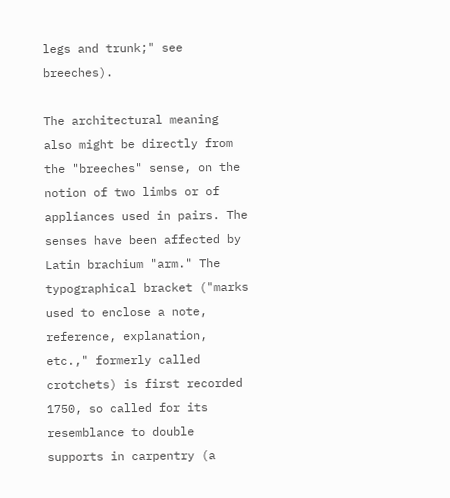legs and trunk;" see breeches).

The architectural meaning also might be directly from the "breeches" sense, on the notion of two limbs or of appliances used in pairs. The senses have been affected by Latin brachium "arm." The typographical bracket ("marks used to enclose a note, reference, explanation, etc.," formerly called crotchets) is first recorded 1750, so called for its resemblance to double supports in carpentry (a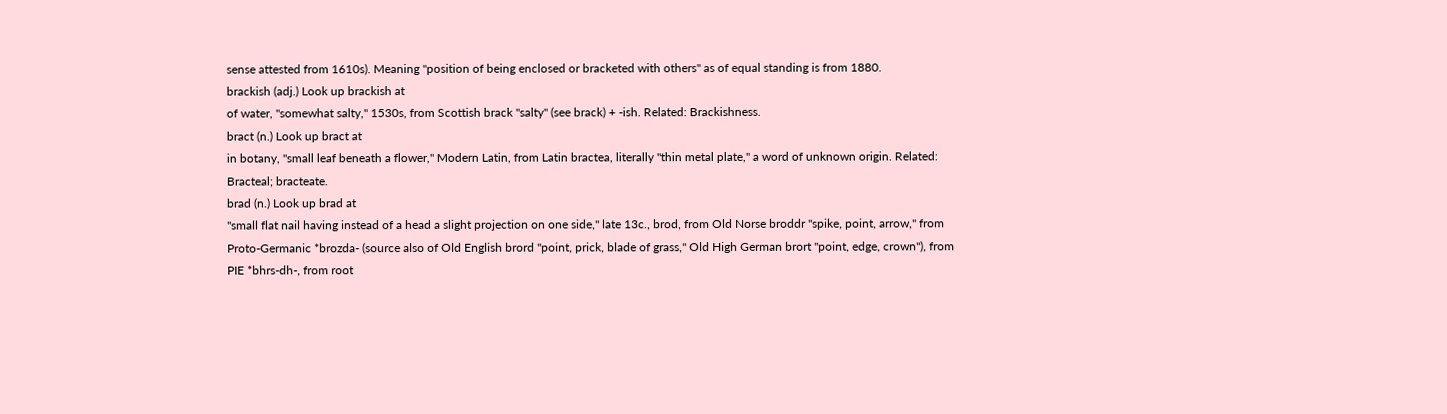sense attested from 1610s). Meaning "position of being enclosed or bracketed with others" as of equal standing is from 1880.
brackish (adj.) Look up brackish at
of water, "somewhat salty," 1530s, from Scottish brack "salty" (see brack) + -ish. Related: Brackishness.
bract (n.) Look up bract at
in botany, "small leaf beneath a flower," Modern Latin, from Latin bractea, literally "thin metal plate," a word of unknown origin. Related: Bracteal; bracteate.
brad (n.) Look up brad at
"small flat nail having instead of a head a slight projection on one side," late 13c., brod, from Old Norse broddr "spike, point, arrow," from Proto-Germanic *brozda- (source also of Old English brord "point, prick, blade of grass," Old High German brort "point, edge, crown"), from PIE *bhrs-dh-, from root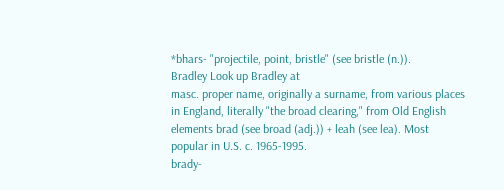*bhars- "projectile, point, bristle" (see bristle (n.)).
Bradley Look up Bradley at
masc. proper name, originally a surname, from various places in England, literally "the broad clearing," from Old English elements brad (see broad (adj.)) + leah (see lea). Most popular in U.S. c. 1965-1995.
brady-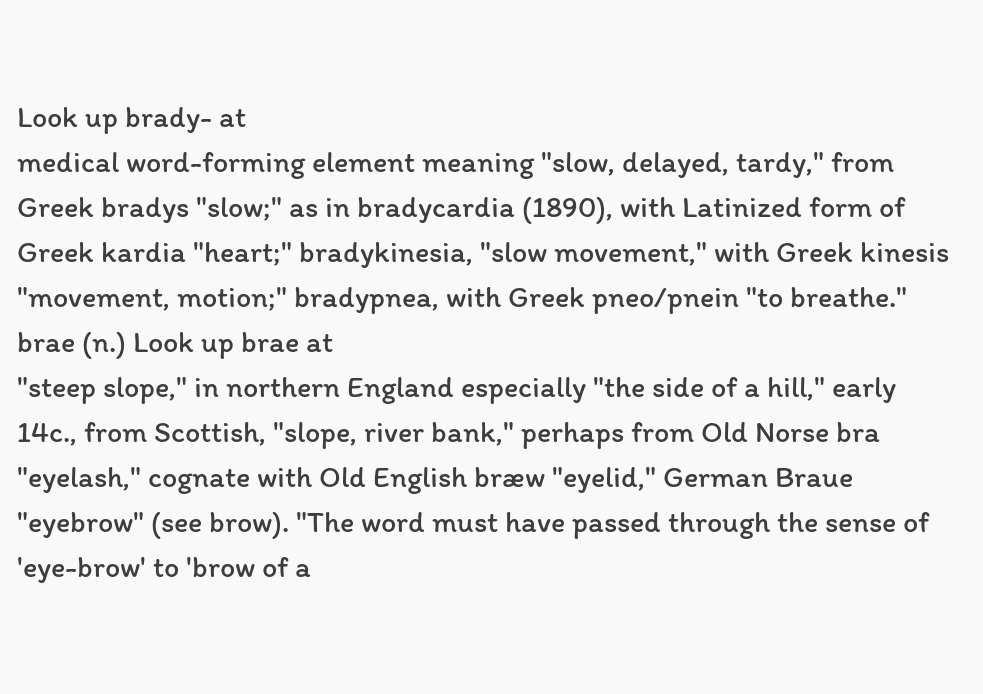Look up brady- at
medical word-forming element meaning "slow, delayed, tardy," from Greek bradys "slow;" as in bradycardia (1890), with Latinized form of Greek kardia "heart;" bradykinesia, "slow movement," with Greek kinesis "movement, motion;" bradypnea, with Greek pneo/pnein "to breathe."
brae (n.) Look up brae at
"steep slope," in northern England especially "the side of a hill," early 14c., from Scottish, "slope, river bank," perhaps from Old Norse bra "eyelash," cognate with Old English bræw "eyelid," German Braue "eyebrow" (see brow). "The word must have passed through the sense of 'eye-brow' to 'brow of a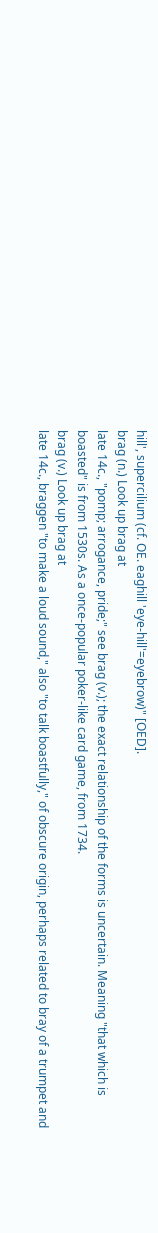hill', supercilium (cf. OE. eaghill 'eye-hill'=eyebrow)" [OED].
brag (n.) Look up brag at
late 14c., "pomp; arrogance, pride;" see brag (v.); the exact relationship of the forms is uncertain. Meaning "that which is boasted" is from 1530s. As a once-popular poker-like card game, from 1734.
brag (v.) Look up brag at
late 14c., braggen "to make a loud sound," also "to talk boastfully," of obscure origin, perhaps related to bray of a trumpet and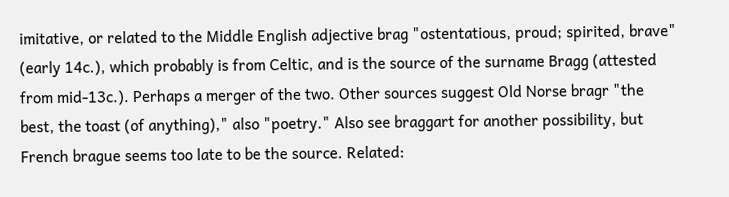imitative, or related to the Middle English adjective brag "ostentatious, proud; spirited, brave" (early 14c.), which probably is from Celtic, and is the source of the surname Bragg (attested from mid-13c.). Perhaps a merger of the two. Other sources suggest Old Norse bragr "the best, the toast (of anything)," also "poetry." Also see braggart for another possibility, but French brague seems too late to be the source. Related: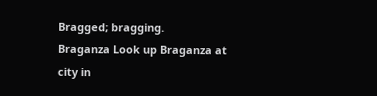Bragged; bragging.
Braganza Look up Braganza at
city in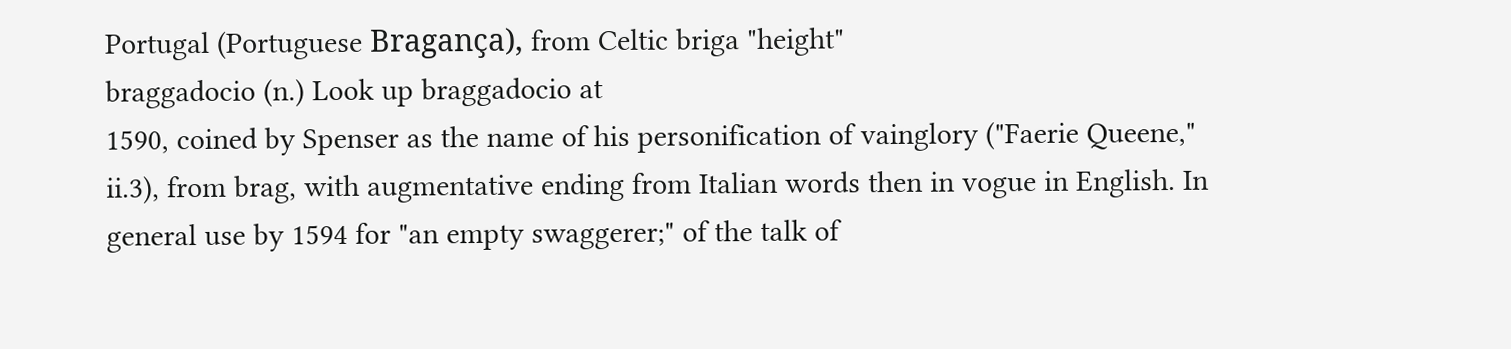Portugal (Portuguese Bragança), from Celtic briga "height"
braggadocio (n.) Look up braggadocio at
1590, coined by Spenser as the name of his personification of vainglory ("Faerie Queene," ii.3), from brag, with augmentative ending from Italian words then in vogue in English. In general use by 1594 for "an empty swaggerer;" of the talk of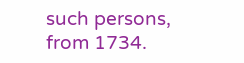such persons, from 1734.